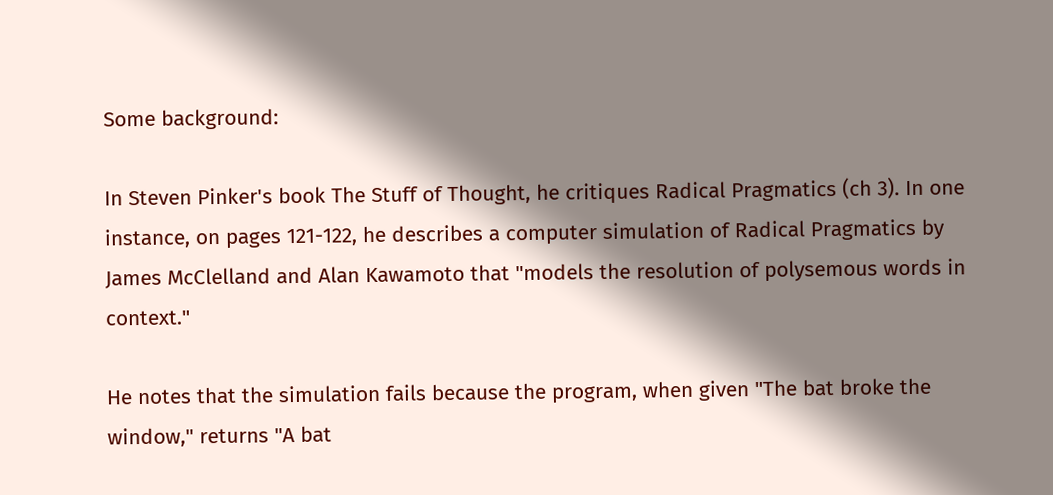Some background:

In Steven Pinker's book The Stuff of Thought, he critiques Radical Pragmatics (ch 3). In one instance, on pages 121-122, he describes a computer simulation of Radical Pragmatics by James McClelland and Alan Kawamoto that "models the resolution of polysemous words in context."

He notes that the simulation fails because the program, when given "The bat broke the window," returns "A bat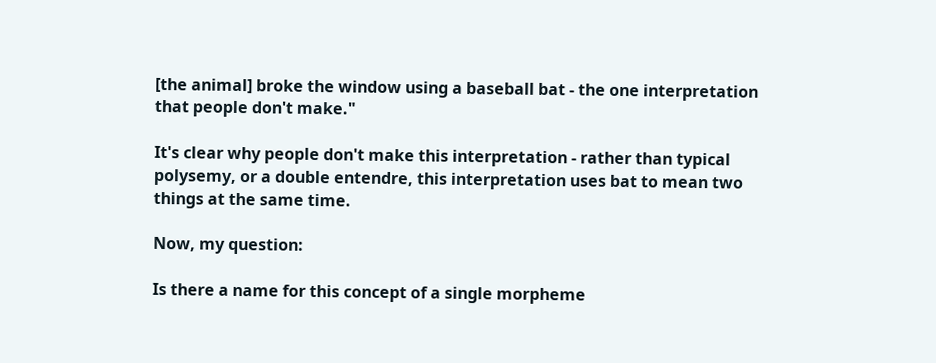[the animal] broke the window using a baseball bat - the one interpretation that people don't make."

It's clear why people don't make this interpretation - rather than typical polysemy, or a double entendre, this interpretation uses bat to mean two things at the same time.

Now, my question:

Is there a name for this concept of a single morpheme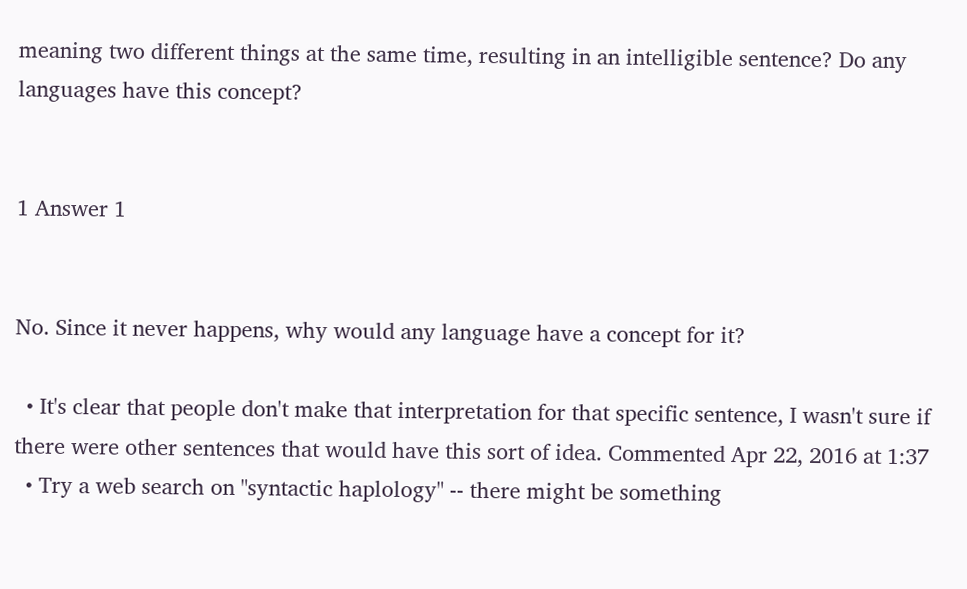meaning two different things at the same time, resulting in an intelligible sentence? Do any languages have this concept?


1 Answer 1


No. Since it never happens, why would any language have a concept for it?

  • It's clear that people don't make that interpretation for that specific sentence, I wasn't sure if there were other sentences that would have this sort of idea. Commented Apr 22, 2016 at 1:37
  • Try a web search on "syntactic haplology" -- there might be something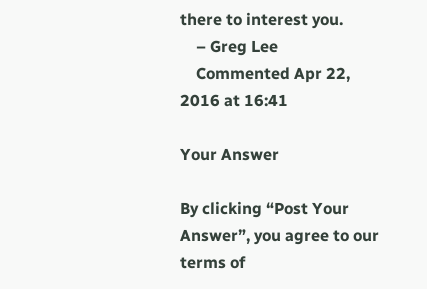there to interest you.
    – Greg Lee
    Commented Apr 22, 2016 at 16:41

Your Answer

By clicking “Post Your Answer”, you agree to our terms of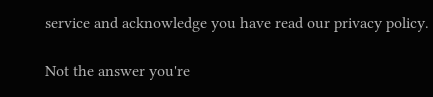service and acknowledge you have read our privacy policy.

Not the answer you're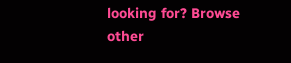looking for? Browse other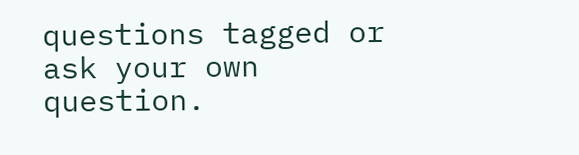questions tagged or ask your own question.